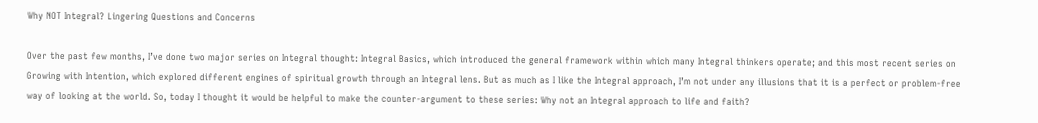Why NOT Integral? Lingering Questions and Concerns

Over the past few months, I’ve done two major series on Integral thought: Integral Basics, which introduced the general framework within which many Integral thinkers operate; and this most recent series on Growing with Intention, which explored different engines of spiritual growth through an Integral lens. But as much as I like the Integral approach, I’m not under any illusions that it is a perfect or problem-free way of looking at the world. So, today I thought it would be helpful to make the counter-argument to these series: Why not an Integral approach to life and faith?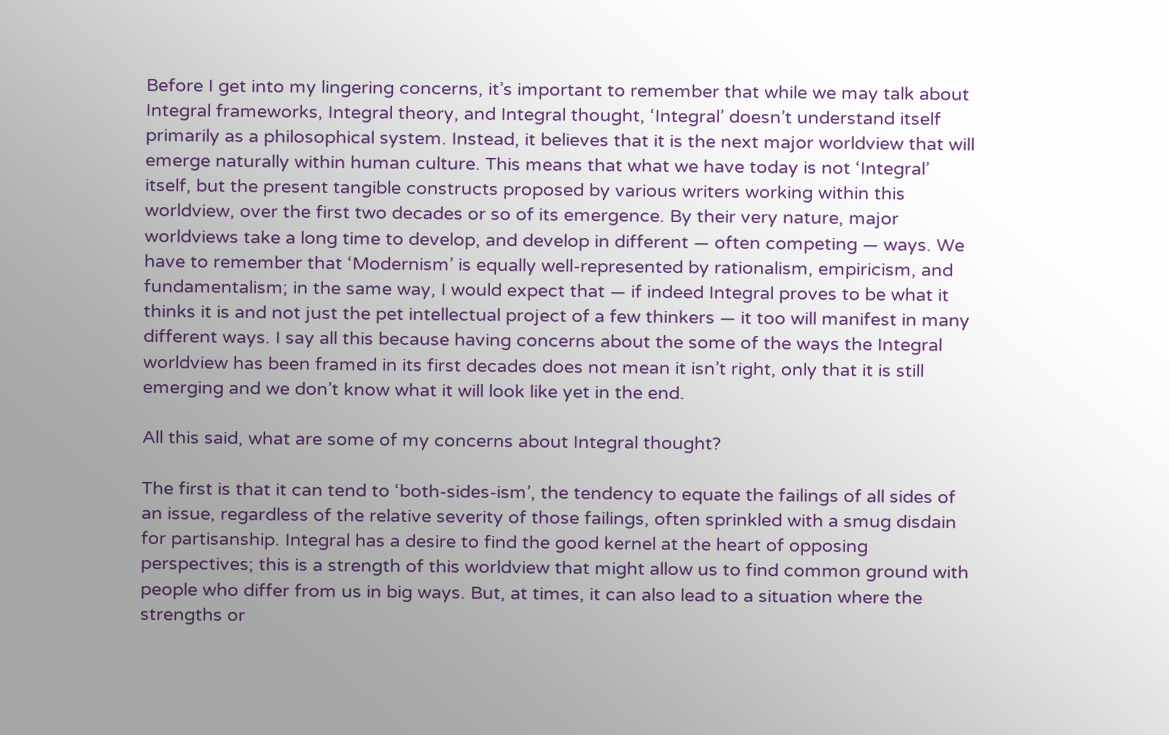Before I get into my lingering concerns, it’s important to remember that while we may talk about Integral frameworks, Integral theory, and Integral thought, ‘Integral’ doesn’t understand itself primarily as a philosophical system. Instead, it believes that it is the next major worldview that will emerge naturally within human culture. This means that what we have today is not ‘Integral’ itself, but the present tangible constructs proposed by various writers working within this worldview, over the first two decades or so of its emergence. By their very nature, major worldviews take a long time to develop, and develop in different — often competing — ways. We have to remember that ‘Modernism’ is equally well-represented by rationalism, empiricism, and fundamentalism; in the same way, I would expect that — if indeed Integral proves to be what it thinks it is and not just the pet intellectual project of a few thinkers — it too will manifest in many different ways. I say all this because having concerns about the some of the ways the Integral worldview has been framed in its first decades does not mean it isn’t right, only that it is still emerging and we don’t know what it will look like yet in the end.

All this said, what are some of my concerns about Integral thought?

The first is that it can tend to ‘both-sides-ism’, the tendency to equate the failings of all sides of an issue, regardless of the relative severity of those failings, often sprinkled with a smug disdain for partisanship. Integral has a desire to find the good kernel at the heart of opposing perspectives; this is a strength of this worldview that might allow us to find common ground with people who differ from us in big ways. But, at times, it can also lead to a situation where the strengths or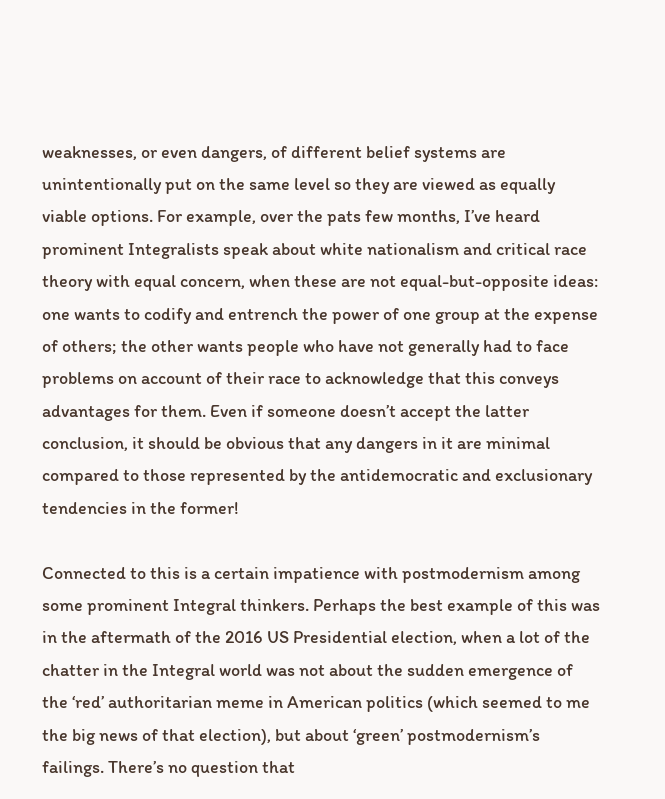weaknesses, or even dangers, of different belief systems are unintentionally put on the same level so they are viewed as equally viable options. For example, over the pats few months, I’ve heard prominent Integralists speak about white nationalism and critical race theory with equal concern, when these are not equal-but-opposite ideas: one wants to codify and entrench the power of one group at the expense of others; the other wants people who have not generally had to face problems on account of their race to acknowledge that this conveys advantages for them. Even if someone doesn’t accept the latter conclusion, it should be obvious that any dangers in it are minimal compared to those represented by the antidemocratic and exclusionary tendencies in the former!

Connected to this is a certain impatience with postmodernism among some prominent Integral thinkers. Perhaps the best example of this was in the aftermath of the 2016 US Presidential election, when a lot of the chatter in the Integral world was not about the sudden emergence of the ‘red’ authoritarian meme in American politics (which seemed to me the big news of that election), but about ‘green’ postmodernism’s failings. There’s no question that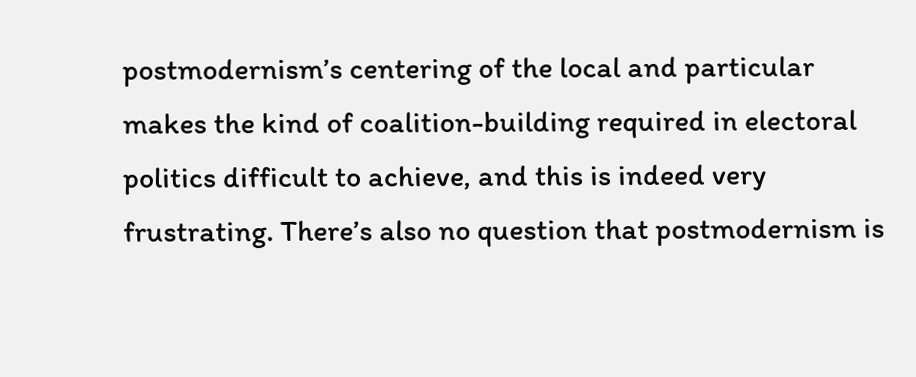postmodernism’s centering of the local and particular makes the kind of coalition-building required in electoral politics difficult to achieve, and this is indeed very frustrating. There’s also no question that postmodernism is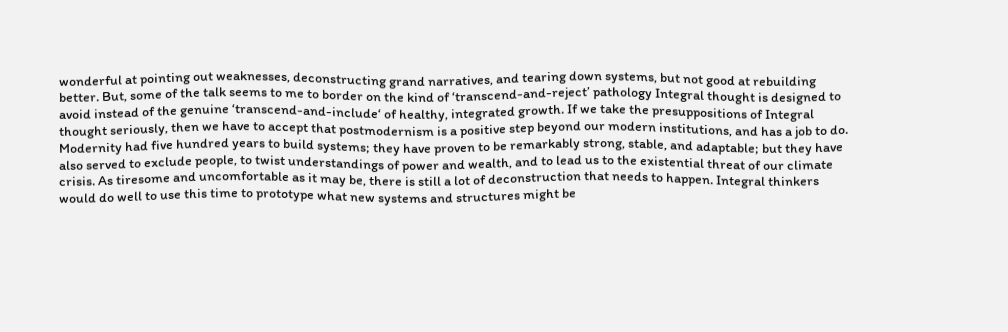wonderful at pointing out weaknesses, deconstructing grand narratives, and tearing down systems, but not good at rebuilding better. But, some of the talk seems to me to border on the kind of ‘transcend-and-reject’ pathology Integral thought is designed to avoid instead of the genuine ‘transcend-and-include‘ of healthy, integrated growth. If we take the presuppositions of Integral thought seriously, then we have to accept that postmodernism is a positive step beyond our modern institutions, and has a job to do. Modernity had five hundred years to build systems; they have proven to be remarkably strong, stable, and adaptable; but they have also served to exclude people, to twist understandings of power and wealth, and to lead us to the existential threat of our climate crisis. As tiresome and uncomfortable as it may be, there is still a lot of deconstruction that needs to happen. Integral thinkers would do well to use this time to prototype what new systems and structures might be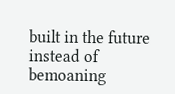built in the future instead of bemoaning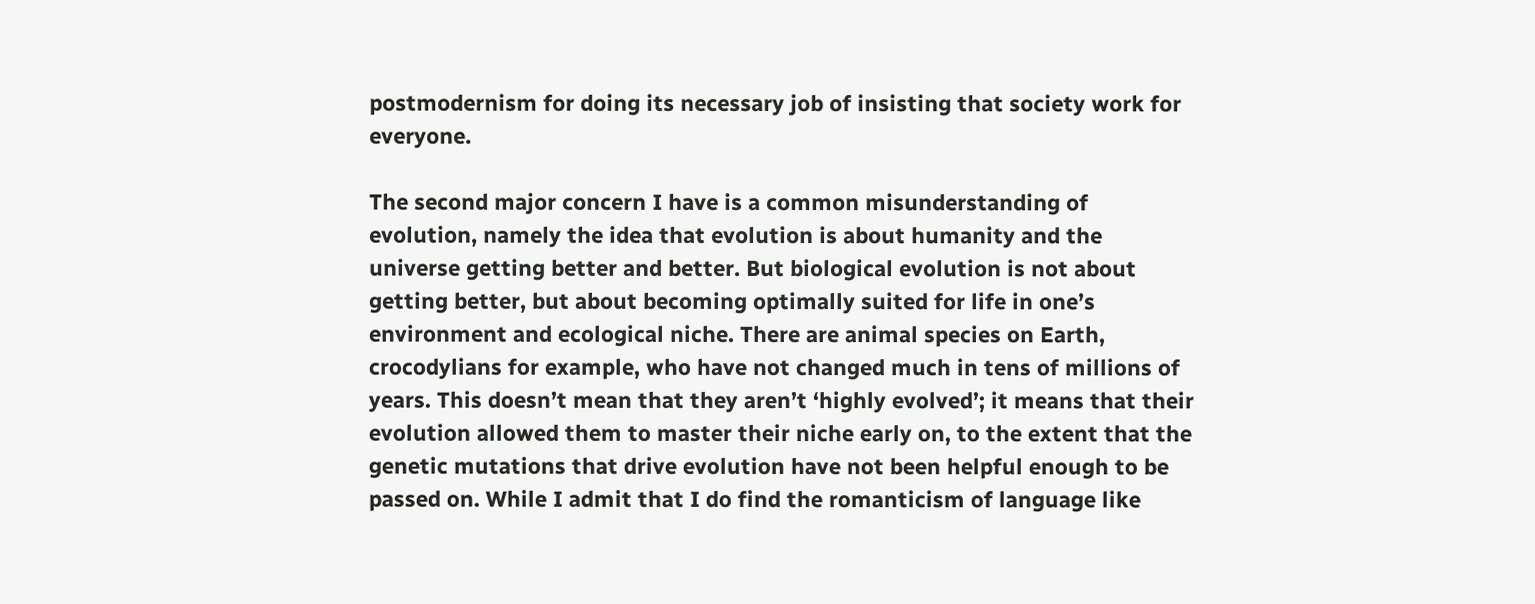postmodernism for doing its necessary job of insisting that society work for everyone.

The second major concern I have is a common misunderstanding of evolution, namely the idea that evolution is about humanity and the universe getting better and better. But biological evolution is not about getting better, but about becoming optimally suited for life in one’s environment and ecological niche. There are animal species on Earth, crocodylians for example, who have not changed much in tens of millions of years. This doesn’t mean that they aren’t ‘highly evolved’; it means that their evolution allowed them to master their niche early on, to the extent that the genetic mutations that drive evolution have not been helpful enough to be passed on. While I admit that I do find the romanticism of language like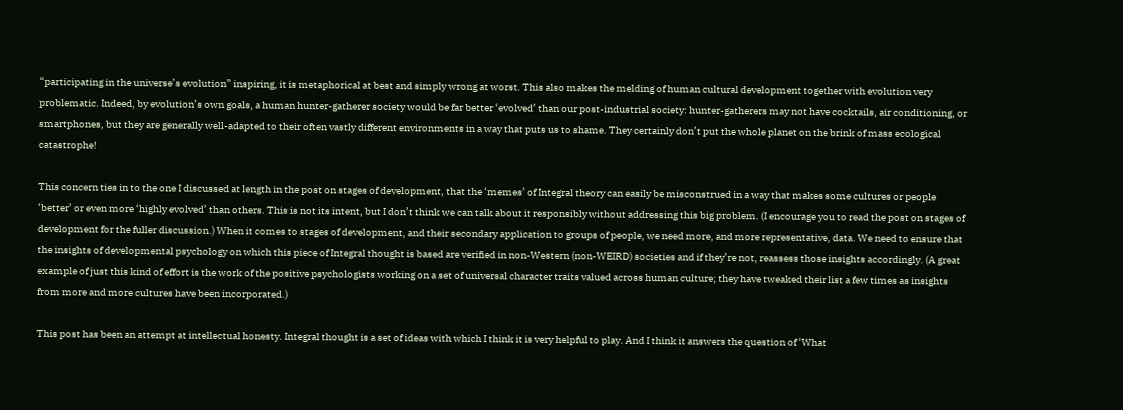“participating in the universe’s evolution” inspiring, it is metaphorical at best and simply wrong at worst. This also makes the melding of human cultural development together with evolution very problematic. Indeed, by evolution’s own goals, a human hunter-gatherer society would be far better ‘evolved’ than our post-industrial society: hunter-gatherers may not have cocktails, air conditioning, or smartphones, but they are generally well-adapted to their often vastly different environments in a way that puts us to shame. They certainly don’t put the whole planet on the brink of mass ecological catastrophe!

This concern ties in to the one I discussed at length in the post on stages of development, that the ‘memes’ of Integral theory can easily be misconstrued in a way that makes some cultures or people ‘better’ or even more ‘highly evolved’ than others. This is not its intent, but I don’t think we can talk about it responsibly without addressing this big problem. (I encourage you to read the post on stages of development for the fuller discussion.) When it comes to stages of development, and their secondary application to groups of people, we need more, and more representative, data. We need to ensure that the insights of developmental psychology on which this piece of Integral thought is based are verified in non-Western (non-WEIRD) societies and if they’re not, reassess those insights accordingly. (A great example of just this kind of effort is the work of the positive psychologists working on a set of universal character traits valued across human culture; they have tweaked their list a few times as insights from more and more cultures have been incorporated.)

This post has been an attempt at intellectual honesty. Integral thought is a set of ideas with which I think it is very helpful to play. And I think it answers the question of ‘What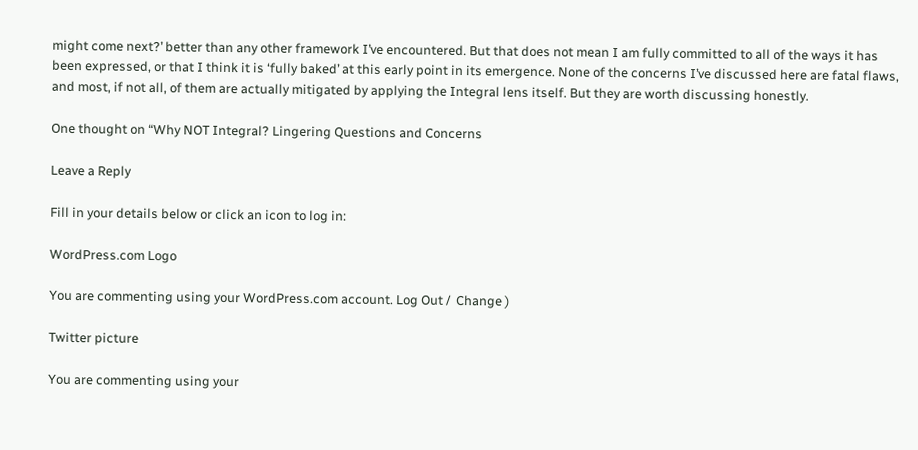might come next?’ better than any other framework I’ve encountered. But that does not mean I am fully committed to all of the ways it has been expressed, or that I think it is ‘fully baked’ at this early point in its emergence. None of the concerns I’ve discussed here are fatal flaws, and most, if not all, of them are actually mitigated by applying the Integral lens itself. But they are worth discussing honestly.

One thought on “Why NOT Integral? Lingering Questions and Concerns

Leave a Reply

Fill in your details below or click an icon to log in:

WordPress.com Logo

You are commenting using your WordPress.com account. Log Out /  Change )

Twitter picture

You are commenting using your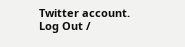Twitter account. Log Out /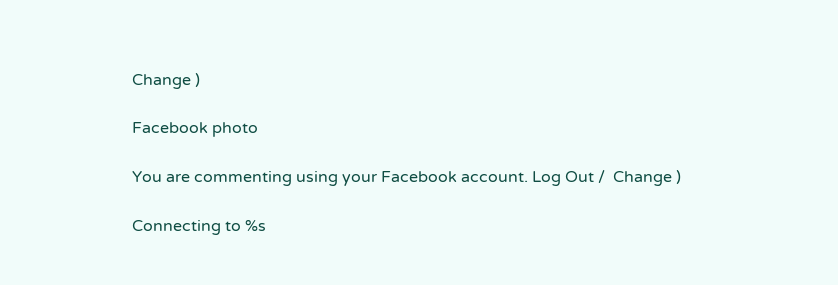Change )

Facebook photo

You are commenting using your Facebook account. Log Out /  Change )

Connecting to %s